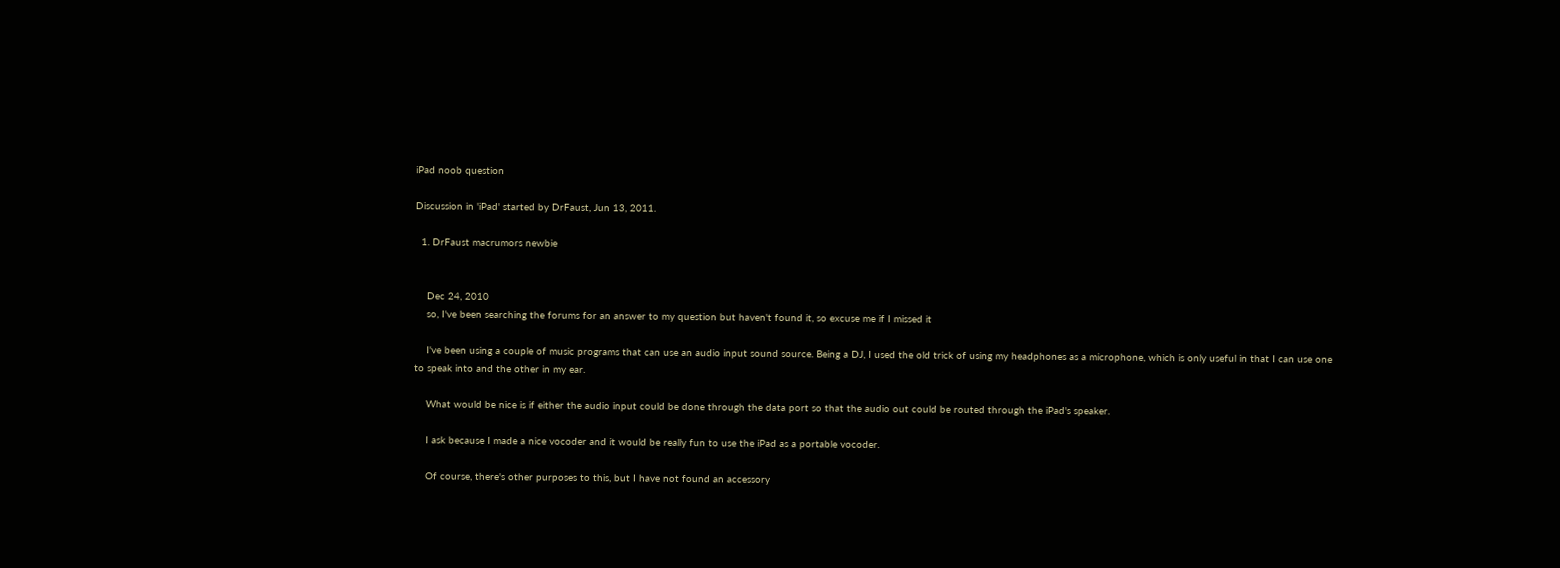iPad noob question

Discussion in 'iPad' started by DrFaust, Jun 13, 2011.

  1. DrFaust macrumors newbie


    Dec 24, 2010
    so, I've been searching the forums for an answer to my question but haven't found it, so excuse me if I missed it

    I've been using a couple of music programs that can use an audio input sound source. Being a DJ, I used the old trick of using my headphones as a microphone, which is only useful in that I can use one to speak into and the other in my ear.

    What would be nice is if either the audio input could be done through the data port so that the audio out could be routed through the iPad's speaker.

    I ask because I made a nice vocoder and it would be really fun to use the iPad as a portable vocoder.

    Of course, there's other purposes to this, but I have not found an accessory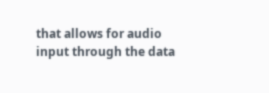that allows for audio input through the data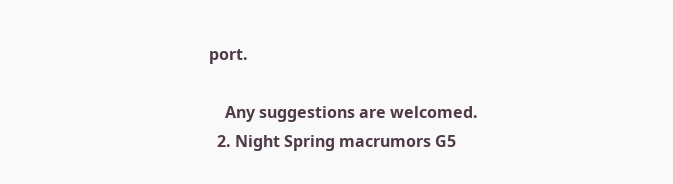port.

    Any suggestions are welcomed.
  2. Night Spring macrumors G5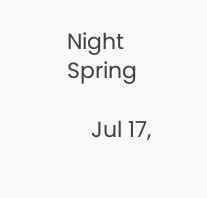Night Spring

    Jul 17,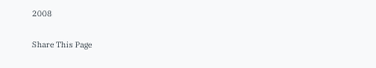2008

Share This Page